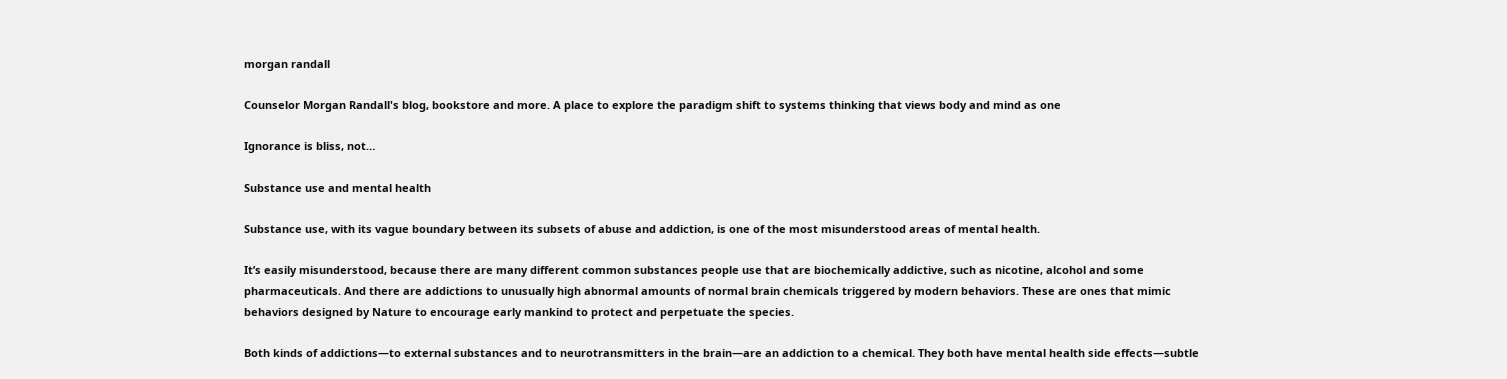morgan randall

Counselor Morgan Randall's blog, bookstore and more. A place to explore the paradigm shift to systems thinking that views body and mind as one

Ignorance is bliss, not…

Substance use and mental health

Substance use, with its vague boundary between its subsets of abuse and addiction, is one of the most misunderstood areas of mental health.

It’s easily misunderstood, because there are many different common substances people use that are biochemically addictive, such as nicotine, alcohol and some pharmaceuticals. And there are addictions to unusually high abnormal amounts of normal brain chemicals triggered by modern behaviors. These are ones that mimic behaviors designed by Nature to encourage early mankind to protect and perpetuate the species.

Both kinds of addictions—to external substances and to neurotransmitters in the brain—are an addiction to a chemical. They both have mental health side effects—subtle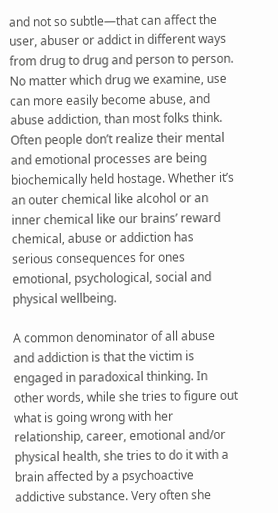and not so subtle—that can affect the user, abuser or addict in different ways from drug to drug and person to person. No matter which drug we examine, use can more easily become abuse, and abuse addiction, than most folks think. Often people don’t realize their mental and emotional processes are being biochemically held hostage. Whether it’s an outer chemical like alcohol or an inner chemical like our brains’ reward chemical, abuse or addiction has serious consequences for ones emotional, psychological, social and physical wellbeing.

A common denominator of all abuse and addiction is that the victim is engaged in paradoxical thinking. In other words, while she tries to figure out what is going wrong with her relationship, career, emotional and/or physical health, she tries to do it with a brain affected by a psychoactive addictive substance. Very often she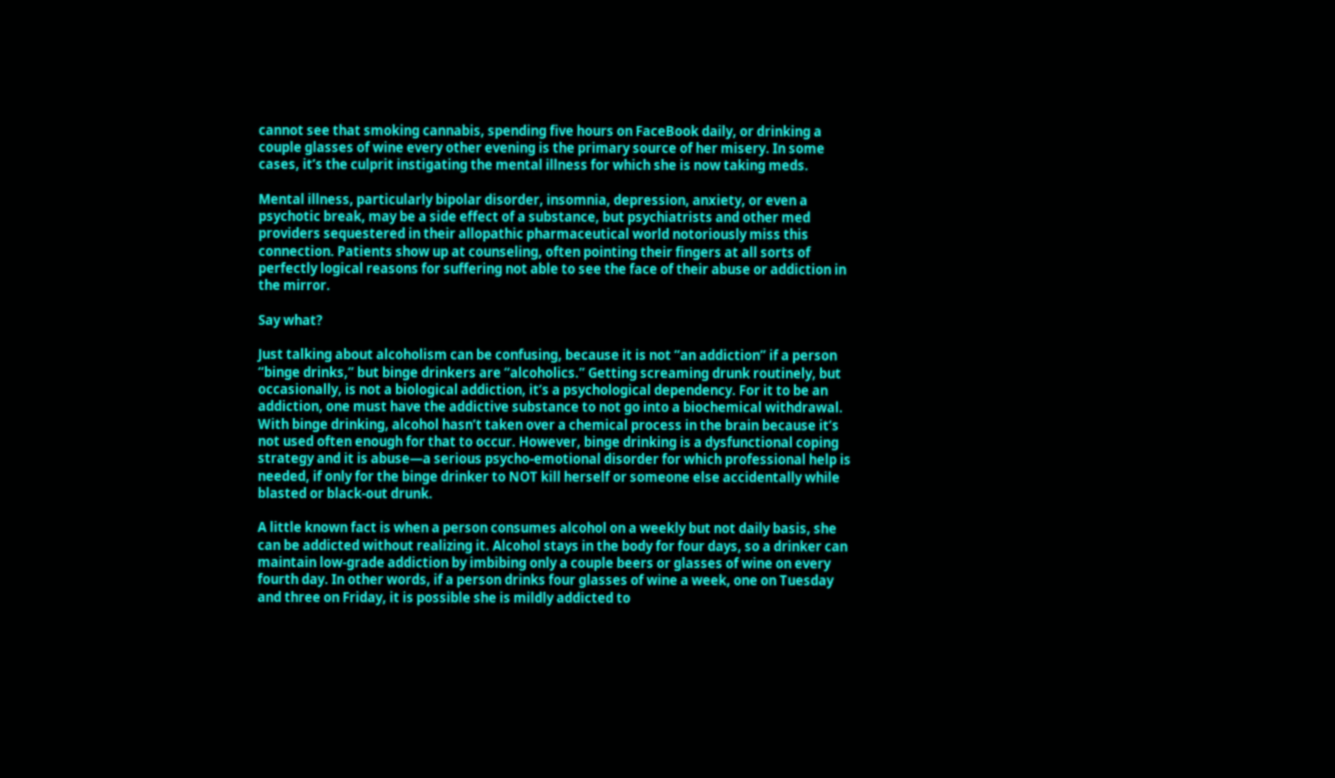cannot see that smoking cannabis, spending five hours on FaceBook daily, or drinking a couple glasses of wine every other evening is the primary source of her misery. In some cases, it’s the culprit instigating the mental illness for which she is now taking meds.

Mental illness, particularly bipolar disorder, insomnia, depression, anxiety, or even a psychotic break, may be a side effect of a substance, but psychiatrists and other med providers sequestered in their allopathic pharmaceutical world notoriously miss this connection. Patients show up at counseling, often pointing their fingers at all sorts of perfectly logical reasons for suffering not able to see the face of their abuse or addiction in the mirror.

Say what?

Just talking about alcoholism can be confusing, because it is not “an addiction” if a person “binge drinks,” but binge drinkers are “alcoholics.” Getting screaming drunk routinely, but occasionally, is not a biological addiction, it’s a psychological dependency. For it to be an addiction, one must have the addictive substance to not go into a biochemical withdrawal. With binge drinking, alcohol hasn’t taken over a chemical process in the brain because it’s not used often enough for that to occur. However, binge drinking is a dysfunctional coping strategy and it is abuse—a serious psycho-emotional disorder for which professional help is needed, if only for the binge drinker to NOT kill herself or someone else accidentally while blasted or black-out drunk.

A little known fact is when a person consumes alcohol on a weekly but not daily basis, she can be addicted without realizing it. Alcohol stays in the body for four days, so a drinker can maintain low-grade addiction by imbibing only a couple beers or glasses of wine on every fourth day. In other words, if a person drinks four glasses of wine a week, one on Tuesday and three on Friday, it is possible she is mildly addicted to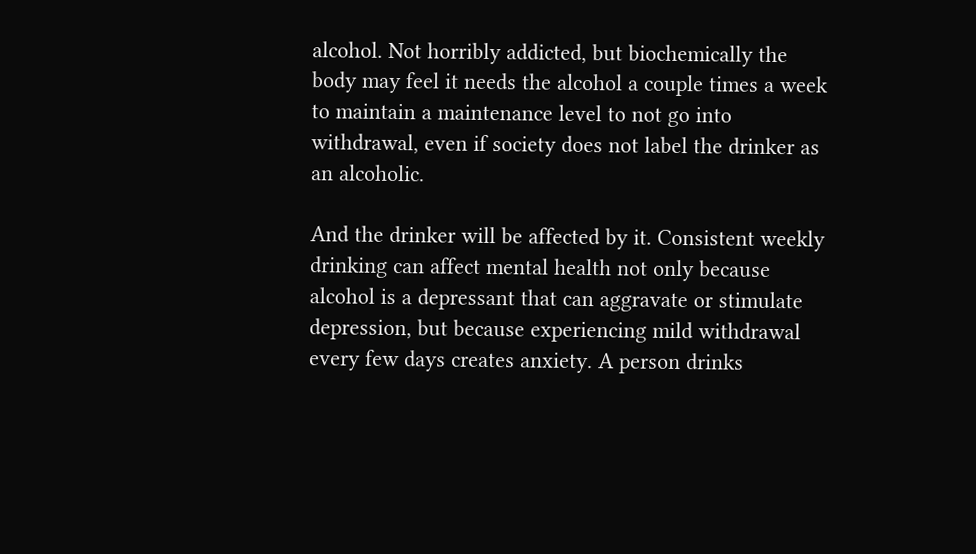alcohol. Not horribly addicted, but biochemically the body may feel it needs the alcohol a couple times a week to maintain a maintenance level to not go into withdrawal, even if society does not label the drinker as an alcoholic.

And the drinker will be affected by it. Consistent weekly drinking can affect mental health not only because alcohol is a depressant that can aggravate or stimulate depression, but because experiencing mild withdrawal every few days creates anxiety. A person drinks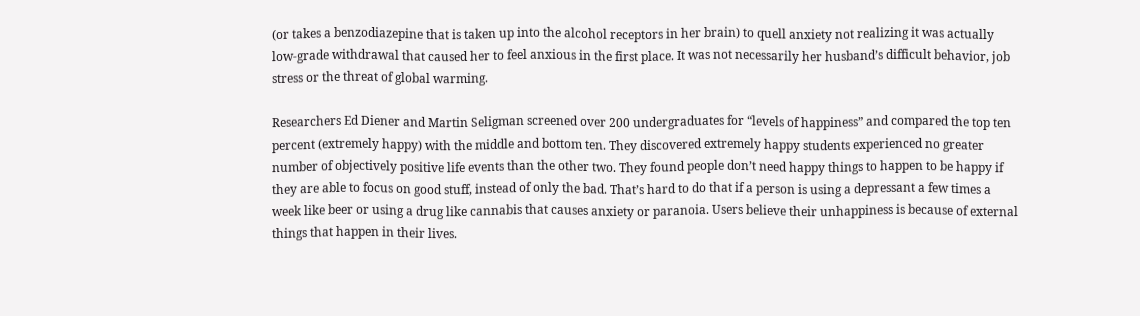(or takes a benzodiazepine that is taken up into the alcohol receptors in her brain) to quell anxiety not realizing it was actually low-grade withdrawal that caused her to feel anxious in the first place. It was not necessarily her husband’s difficult behavior, job stress or the threat of global warming.

Researchers Ed Diener and Martin Seligman screened over 200 undergraduates for “levels of happiness” and compared the top ten percent (extremely happy) with the middle and bottom ten. They discovered extremely happy students experienced no greater number of objectively positive life events than the other two. They found people don’t need happy things to happen to be happy if they are able to focus on good stuff, instead of only the bad. That’s hard to do that if a person is using a depressant a few times a week like beer or using a drug like cannabis that causes anxiety or paranoia. Users believe their unhappiness is because of external things that happen in their lives.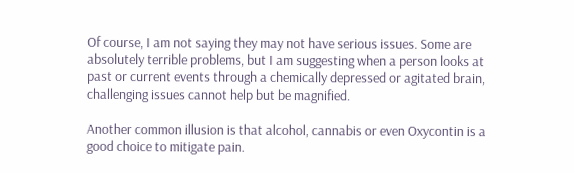Of course, I am not saying they may not have serious issues. Some are absolutely terrible problems, but I am suggesting when a person looks at past or current events through a chemically depressed or agitated brain, challenging issues cannot help but be magnified.

Another common illusion is that alcohol, cannabis or even Oxycontin is a good choice to mitigate pain.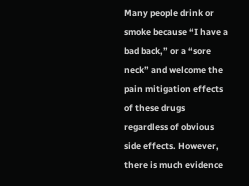Many people drink or smoke because “I have a bad back,” or a “sore neck” and welcome the pain mitigation effects of these drugs regardless of obvious side effects. However, there is much evidence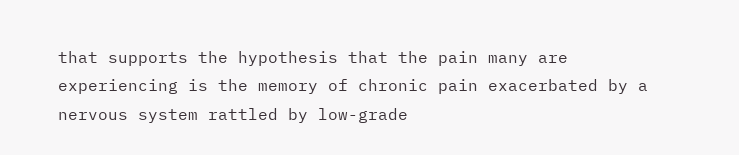that supports the hypothesis that the pain many are experiencing is the memory of chronic pain exacerbated by a nervous system rattled by low-grade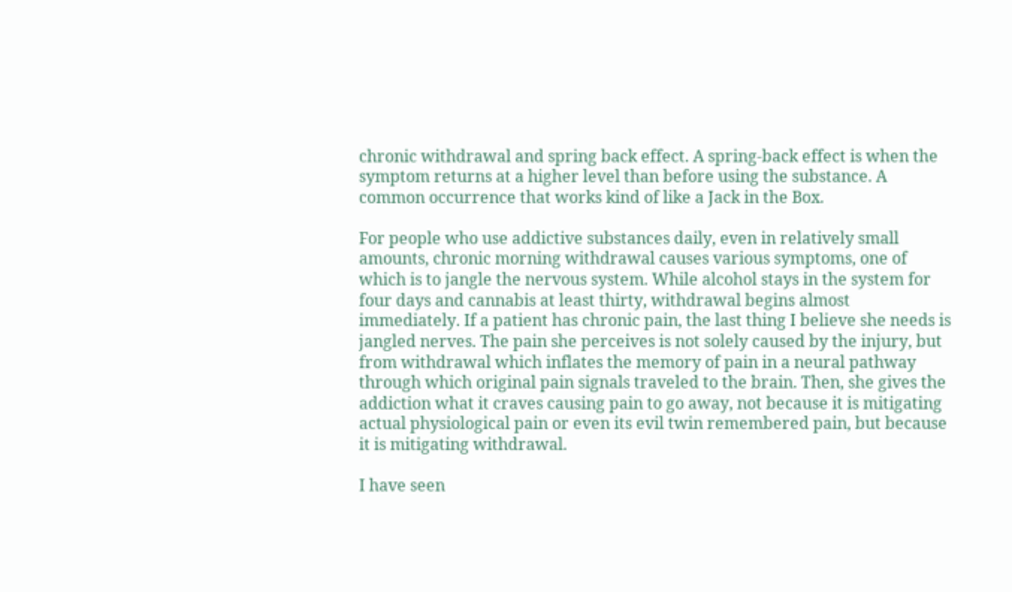chronic withdrawal and spring back effect. A spring-back effect is when the symptom returns at a higher level than before using the substance. A common occurrence that works kind of like a Jack in the Box.

For people who use addictive substances daily, even in relatively small amounts, chronic morning withdrawal causes various symptoms, one of which is to jangle the nervous system. While alcohol stays in the system for four days and cannabis at least thirty, withdrawal begins almost immediately. If a patient has chronic pain, the last thing I believe she needs is jangled nerves. The pain she perceives is not solely caused by the injury, but from withdrawal which inflates the memory of pain in a neural pathway through which original pain signals traveled to the brain. Then, she gives the addiction what it craves causing pain to go away, not because it is mitigating actual physiological pain or even its evil twin remembered pain, but because it is mitigating withdrawal.

I have seen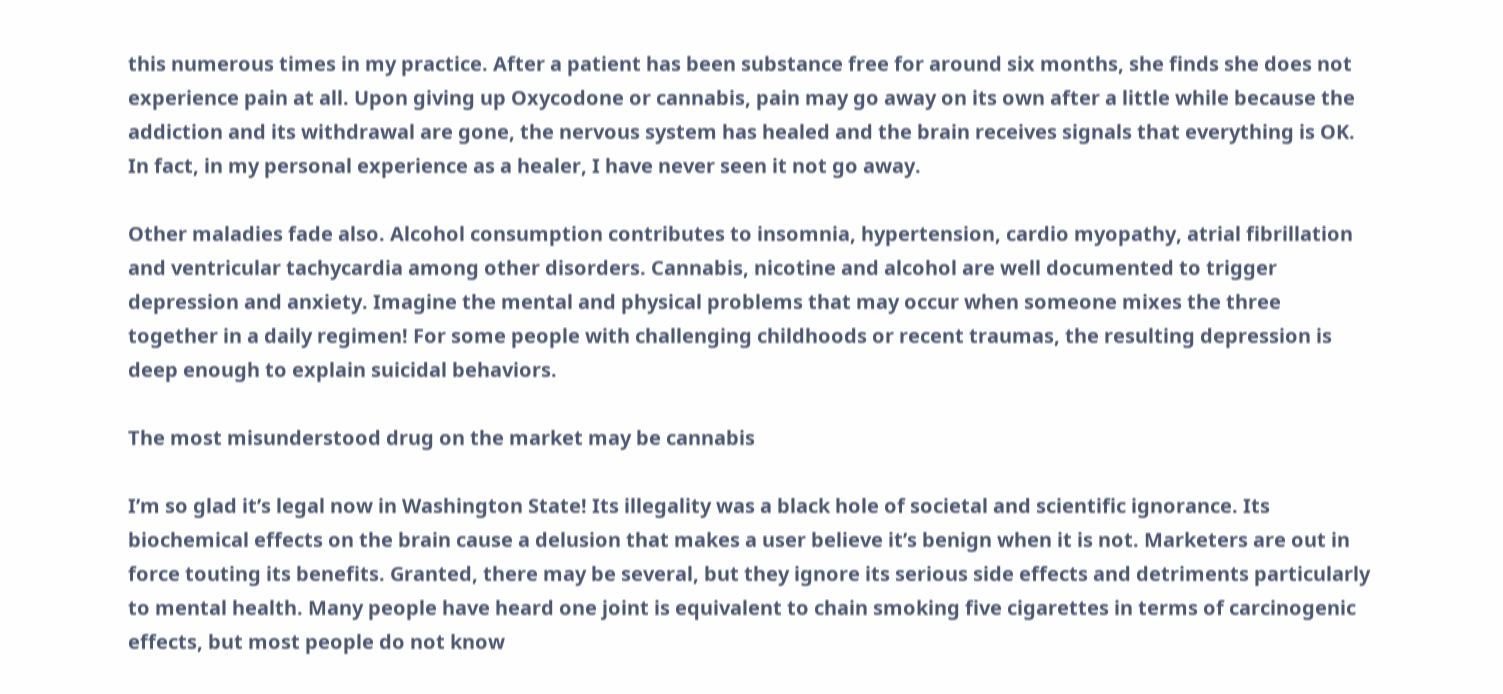this numerous times in my practice. After a patient has been substance free for around six months, she finds she does not experience pain at all. Upon giving up Oxycodone or cannabis, pain may go away on its own after a little while because the addiction and its withdrawal are gone, the nervous system has healed and the brain receives signals that everything is OK. In fact, in my personal experience as a healer, I have never seen it not go away.

Other maladies fade also. Alcohol consumption contributes to insomnia, hypertension, cardio myopathy, atrial fibrillation and ventricular tachycardia among other disorders. Cannabis, nicotine and alcohol are well documented to trigger depression and anxiety. Imagine the mental and physical problems that may occur when someone mixes the three together in a daily regimen! For some people with challenging childhoods or recent traumas, the resulting depression is deep enough to explain suicidal behaviors.

The most misunderstood drug on the market may be cannabis

I’m so glad it’s legal now in Washington State! Its illegality was a black hole of societal and scientific ignorance. Its biochemical effects on the brain cause a delusion that makes a user believe it’s benign when it is not. Marketers are out in force touting its benefits. Granted, there may be several, but they ignore its serious side effects and detriments particularly to mental health. Many people have heard one joint is equivalent to chain smoking five cigarettes in terms of carcinogenic effects, but most people do not know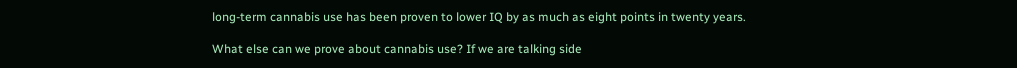long-term cannabis use has been proven to lower IQ by as much as eight points in twenty years.

What else can we prove about cannabis use? If we are talking side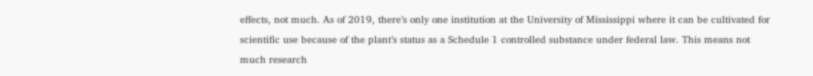effects, not much. As of 2019, there’s only one institution at the University of Mississippi where it can be cultivated for scientific use because of the plant’s status as a Schedule 1 controlled substance under federal law. This means not much research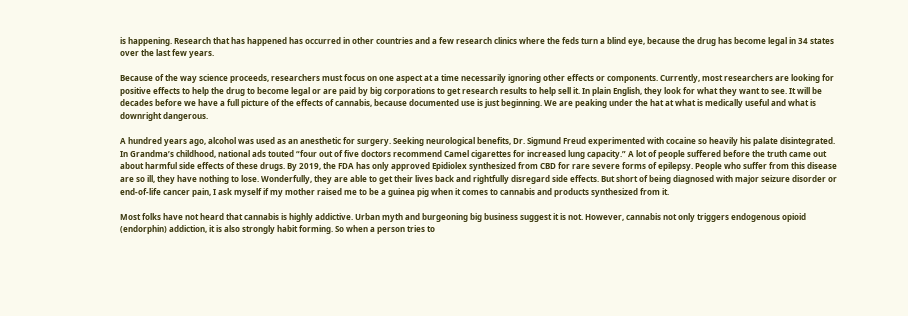is happening. Research that has happened has occurred in other countries and a few research clinics where the feds turn a blind eye, because the drug has become legal in 34 states over the last few years.

Because of the way science proceeds, researchers must focus on one aspect at a time necessarily ignoring other effects or components. Currently, most researchers are looking for positive effects to help the drug to become legal or are paid by big corporations to get research results to help sell it. In plain English, they look for what they want to see. It will be decades before we have a full picture of the effects of cannabis, because documented use is just beginning. We are peaking under the hat at what is medically useful and what is downright dangerous.

A hundred years ago, alcohol was used as an anesthetic for surgery. Seeking neurological benefits, Dr. Sigmund Freud experimented with cocaine so heavily his palate disintegrated. In Grandma’s childhood, national ads touted “four out of five doctors recommend Camel cigarettes for increased lung capacity.” A lot of people suffered before the truth came out about harmful side effects of these drugs. By 2019, the FDA has only approved Epidiolex synthesized from CBD for rare severe forms of epilepsy. People who suffer from this disease are so ill, they have nothing to lose. Wonderfully, they are able to get their lives back and rightfully disregard side effects. But short of being diagnosed with major seizure disorder or end-of-life cancer pain, I ask myself if my mother raised me to be a guinea pig when it comes to cannabis and products synthesized from it.

Most folks have not heard that cannabis is highly addictive. Urban myth and burgeoning big business suggest it is not. However, cannabis not only triggers endogenous opioid (endorphin) addiction, it is also strongly habit forming. So when a person tries to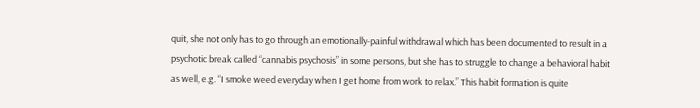quit, she not only has to go through an emotionally-painful withdrawal which has been documented to result in a psychotic break called “cannabis psychosis” in some persons, but she has to struggle to change a behavioral habit as well, e.g. “I smoke weed everyday when I get home from work to relax.” This habit formation is quite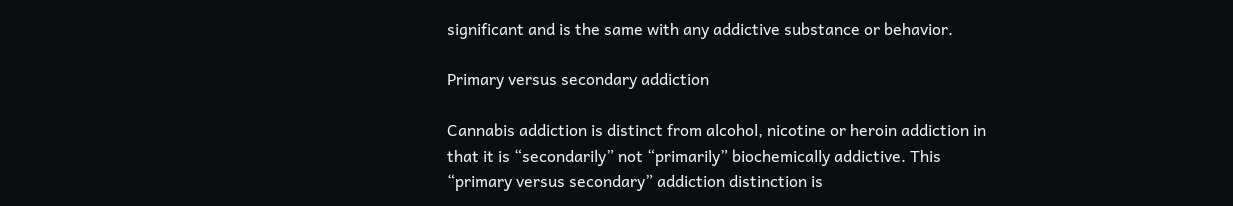significant and is the same with any addictive substance or behavior.

Primary versus secondary addiction

Cannabis addiction is distinct from alcohol, nicotine or heroin addiction in that it is “secondarily” not “primarily” biochemically addictive. This “primary versus secondary” addiction distinction is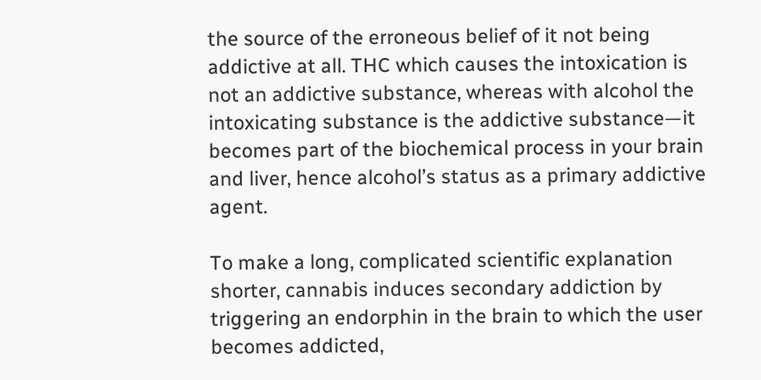the source of the erroneous belief of it not being addictive at all. THC which causes the intoxication is not an addictive substance, whereas with alcohol the intoxicating substance is the addictive substance—it becomes part of the biochemical process in your brain and liver, hence alcohol’s status as a primary addictive agent.

To make a long, complicated scientific explanation shorter, cannabis induces secondary addiction by triggering an endorphin in the brain to which the user becomes addicted,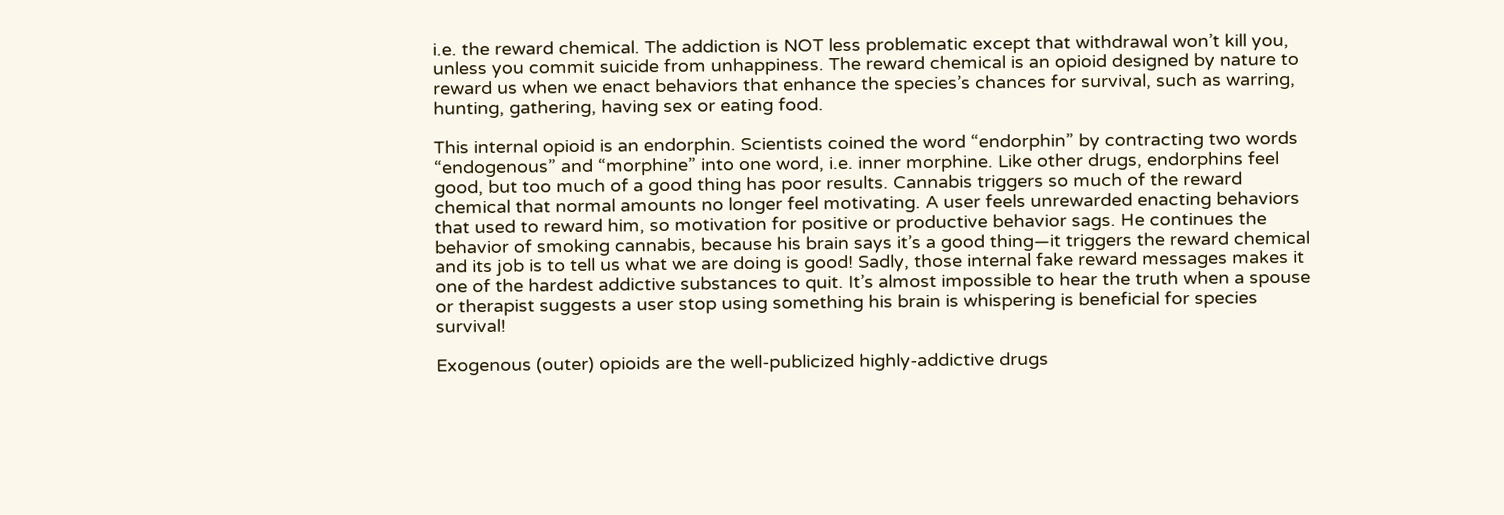i.e. the reward chemical. The addiction is NOT less problematic except that withdrawal won’t kill you, unless you commit suicide from unhappiness. The reward chemical is an opioid designed by nature to reward us when we enact behaviors that enhance the species’s chances for survival, such as warring, hunting, gathering, having sex or eating food.

This internal opioid is an endorphin. Scientists coined the word “endorphin” by contracting two words “endogenous” and “morphine” into one word, i.e. inner morphine. Like other drugs, endorphins feel good, but too much of a good thing has poor results. Cannabis triggers so much of the reward chemical that normal amounts no longer feel motivating. A user feels unrewarded enacting behaviors that used to reward him, so motivation for positive or productive behavior sags. He continues the behavior of smoking cannabis, because his brain says it’s a good thing—it triggers the reward chemical and its job is to tell us what we are doing is good! Sadly, those internal fake reward messages makes it one of the hardest addictive substances to quit. It’s almost impossible to hear the truth when a spouse or therapist suggests a user stop using something his brain is whispering is beneficial for species survival!

Exogenous (outer) opioids are the well-publicized highly-addictive drugs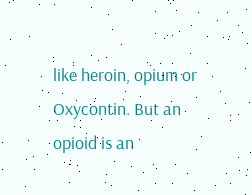like heroin, opium or Oxycontin. But an opioid is an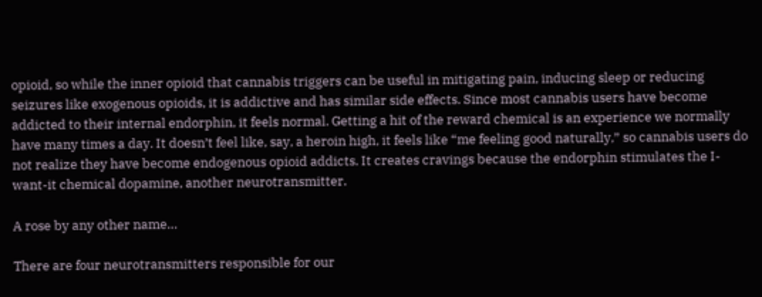opioid, so while the inner opioid that cannabis triggers can be useful in mitigating pain, inducing sleep or reducing seizures like exogenous opioids, it is addictive and has similar side effects. Since most cannabis users have become addicted to their internal endorphin, it feels normal. Getting a hit of the reward chemical is an experience we normally have many times a day. It doesn’t feel like, say, a heroin high, it feels like “me feeling good naturally,” so cannabis users do not realize they have become endogenous opioid addicts. It creates cravings because the endorphin stimulates the I-want-it chemical dopamine, another neurotransmitter.

A rose by any other name…

There are four neurotransmitters responsible for our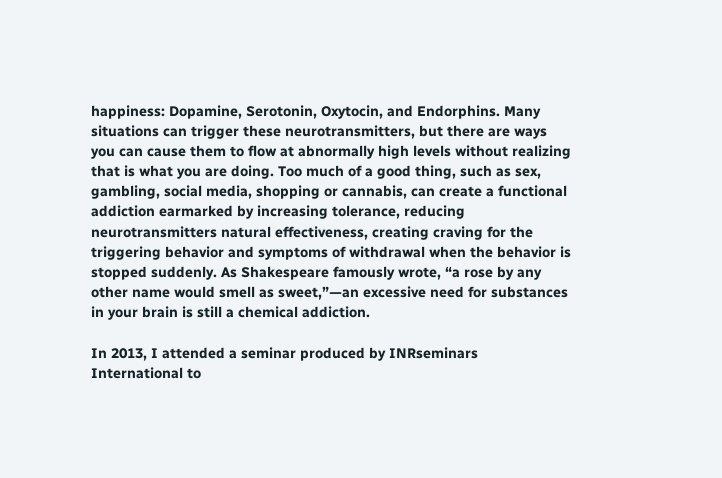happiness: Dopamine, Serotonin, Oxytocin, and Endorphins. Many situations can trigger these neurotransmitters, but there are ways you can cause them to flow at abnormally high levels without realizing that is what you are doing. Too much of a good thing, such as sex, gambling, social media, shopping or cannabis, can create a functional addiction earmarked by increasing tolerance, reducing neurotransmitters natural effectiveness, creating craving for the triggering behavior and symptoms of withdrawal when the behavior is stopped suddenly. As Shakespeare famously wrote, “a rose by any other name would smell as sweet,”—an excessive need for substances in your brain is still a chemical addiction.

In 2013, I attended a seminar produced by INRseminars International to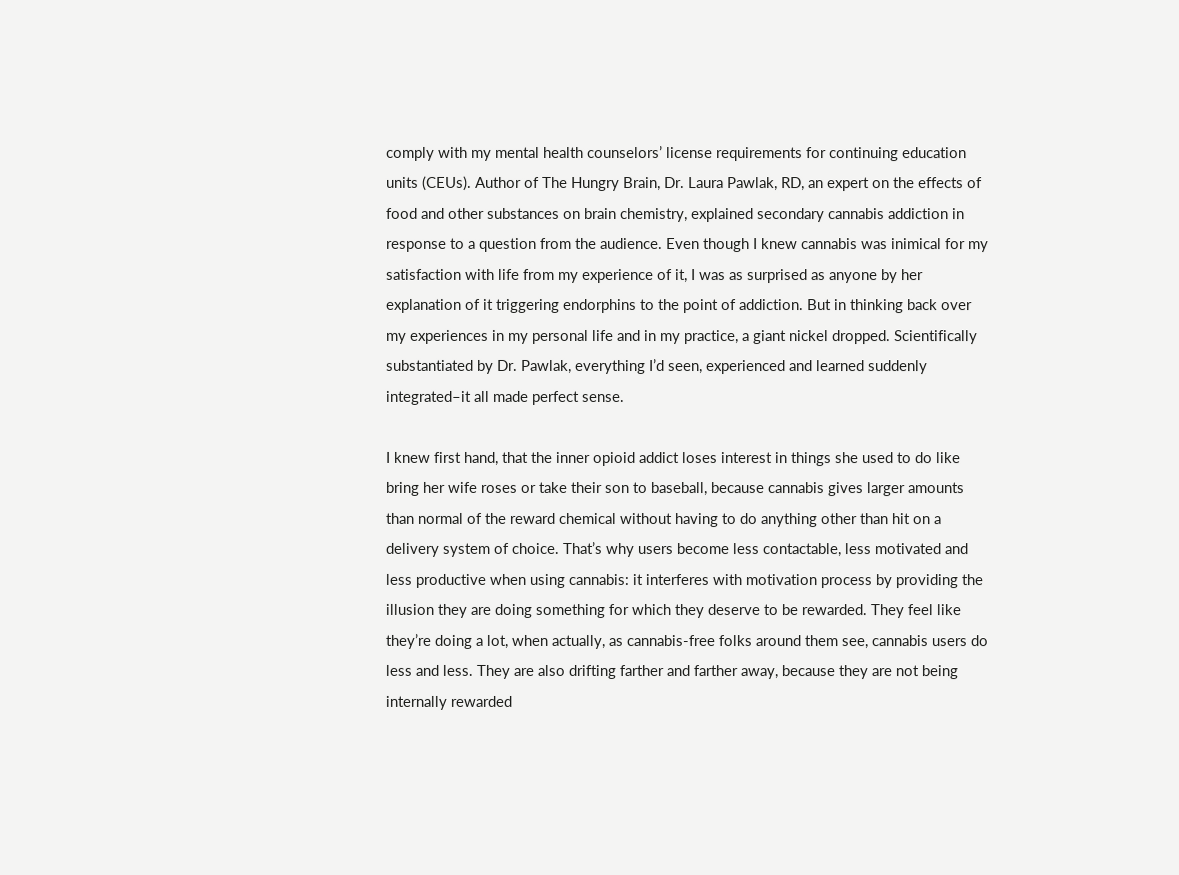comply with my mental health counselors’ license requirements for continuing education units (CEUs). Author of The Hungry Brain, Dr. Laura Pawlak, RD, an expert on the effects of food and other substances on brain chemistry, explained secondary cannabis addiction in response to a question from the audience. Even though I knew cannabis was inimical for my satisfaction with life from my experience of it, I was as surprised as anyone by her explanation of it triggering endorphins to the point of addiction. But in thinking back over my experiences in my personal life and in my practice, a giant nickel dropped. Scientifically substantiated by Dr. Pawlak, everything I’d seen, experienced and learned suddenly integrated–it all made perfect sense.

I knew first hand, that the inner opioid addict loses interest in things she used to do like bring her wife roses or take their son to baseball, because cannabis gives larger amounts than normal of the reward chemical without having to do anything other than hit on a delivery system of choice. That’s why users become less contactable, less motivated and less productive when using cannabis: it interferes with motivation process by providing the illusion they are doing something for which they deserve to be rewarded. They feel like they’re doing a lot, when actually, as cannabis-free folks around them see, cannabis users do less and less. They are also drifting farther and farther away, because they are not being internally rewarded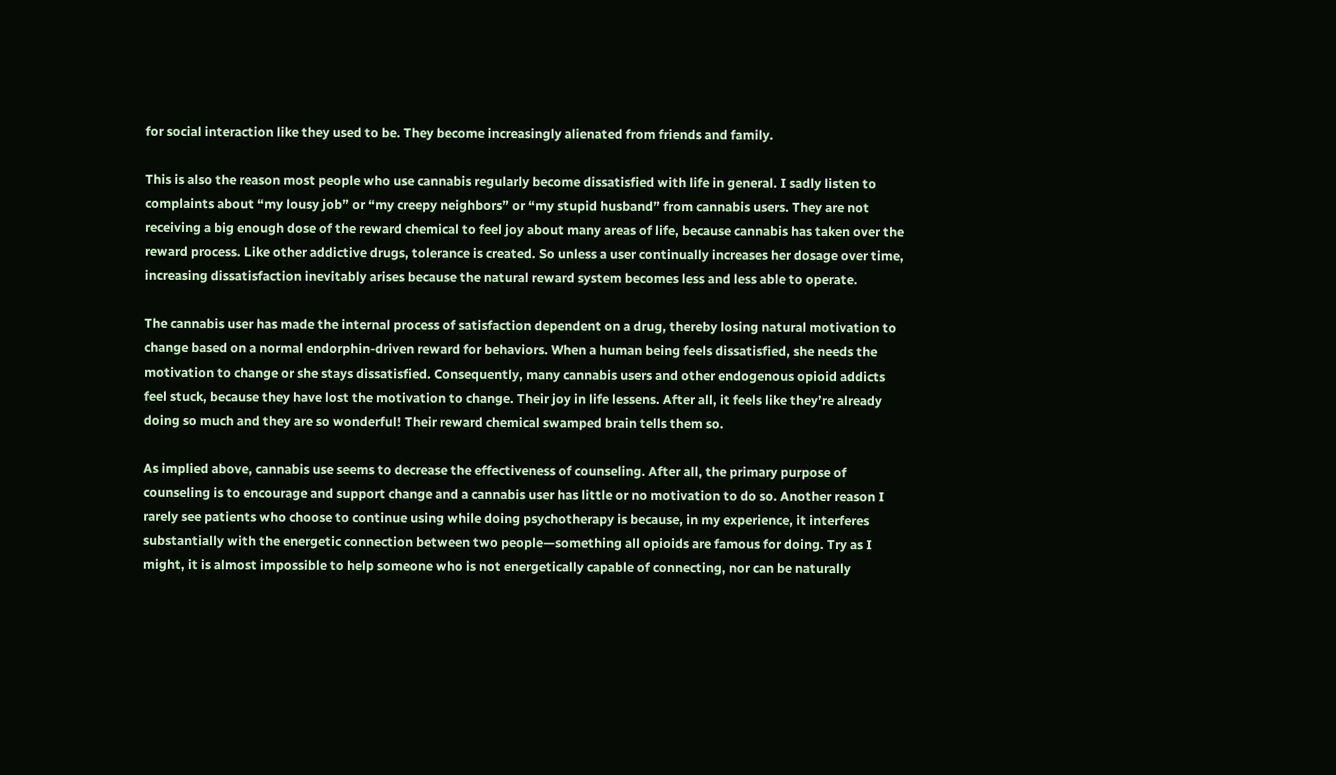for social interaction like they used to be. They become increasingly alienated from friends and family.

This is also the reason most people who use cannabis regularly become dissatisfied with life in general. I sadly listen to complaints about “my lousy job” or “my creepy neighbors” or “my stupid husband” from cannabis users. They are not receiving a big enough dose of the reward chemical to feel joy about many areas of life, because cannabis has taken over the reward process. Like other addictive drugs, tolerance is created. So unless a user continually increases her dosage over time, increasing dissatisfaction inevitably arises because the natural reward system becomes less and less able to operate.

The cannabis user has made the internal process of satisfaction dependent on a drug, thereby losing natural motivation to change based on a normal endorphin-driven reward for behaviors. When a human being feels dissatisfied, she needs the motivation to change or she stays dissatisfied. Consequently, many cannabis users and other endogenous opioid addicts feel stuck, because they have lost the motivation to change. Their joy in life lessens. After all, it feels like they’re already doing so much and they are so wonderful! Their reward chemical swamped brain tells them so.

As implied above, cannabis use seems to decrease the effectiveness of counseling. After all, the primary purpose of counseling is to encourage and support change and a cannabis user has little or no motivation to do so. Another reason I rarely see patients who choose to continue using while doing psychotherapy is because, in my experience, it interferes substantially with the energetic connection between two people—something all opioids are famous for doing. Try as I might, it is almost impossible to help someone who is not energetically capable of connecting, nor can be naturally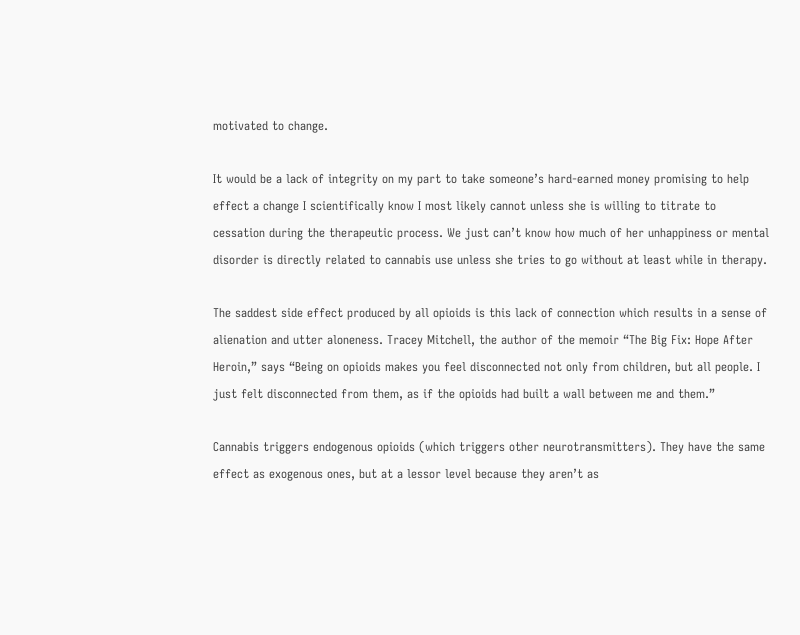motivated to change.

It would be a lack of integrity on my part to take someone’s hard-earned money promising to help effect a change I scientifically know I most likely cannot unless she is willing to titrate to cessation during the therapeutic process. We just can’t know how much of her unhappiness or mental disorder is directly related to cannabis use unless she tries to go without at least while in therapy.

The saddest side effect produced by all opioids is this lack of connection which results in a sense of alienation and utter aloneness. Tracey Mitchell, the author of the memoir “The Big Fix: Hope After Heroin,” says “Being on opioids makes you feel disconnected not only from children, but all people. I just felt disconnected from them, as if the opioids had built a wall between me and them.”

Cannabis triggers endogenous opioids (which triggers other neurotransmitters). They have the same effect as exogenous ones, but at a lessor level because they aren’t as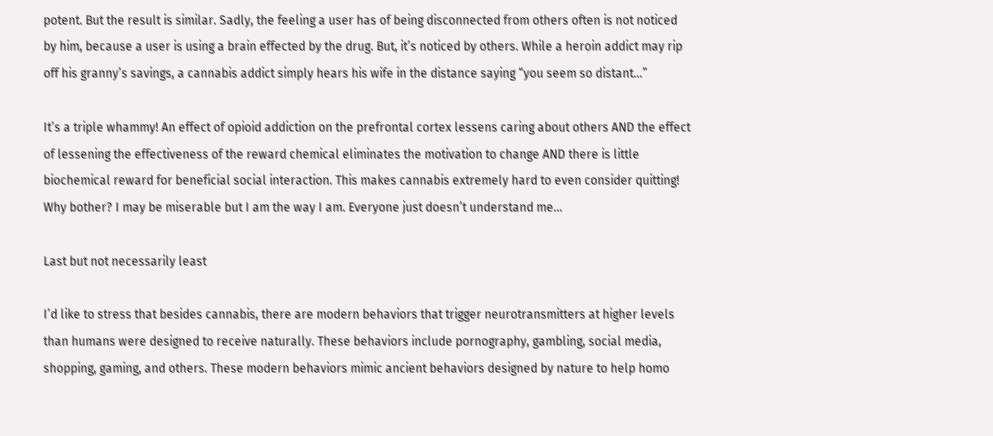potent. But the result is similar. Sadly, the feeling a user has of being disconnected from others often is not noticed by him, because a user is using a brain effected by the drug. But, it’s noticed by others. While a heroin addict may rip off his granny’s savings, a cannabis addict simply hears his wife in the distance saying “you seem so distant…”

It’s a triple whammy! An effect of opioid addiction on the prefrontal cortex lessens caring about others AND the effect of lessening the effectiveness of the reward chemical eliminates the motivation to change AND there is little biochemical reward for beneficial social interaction. This makes cannabis extremely hard to even consider quitting! Why bother? I may be miserable but I am the way I am. Everyone just doesn’t understand me…

Last but not necessarily least

I’d like to stress that besides cannabis, there are modern behaviors that trigger neurotransmitters at higher levels than humans were designed to receive naturally. These behaviors include pornography, gambling, social media, shopping, gaming, and others. These modern behaviors mimic ancient behaviors designed by nature to help homo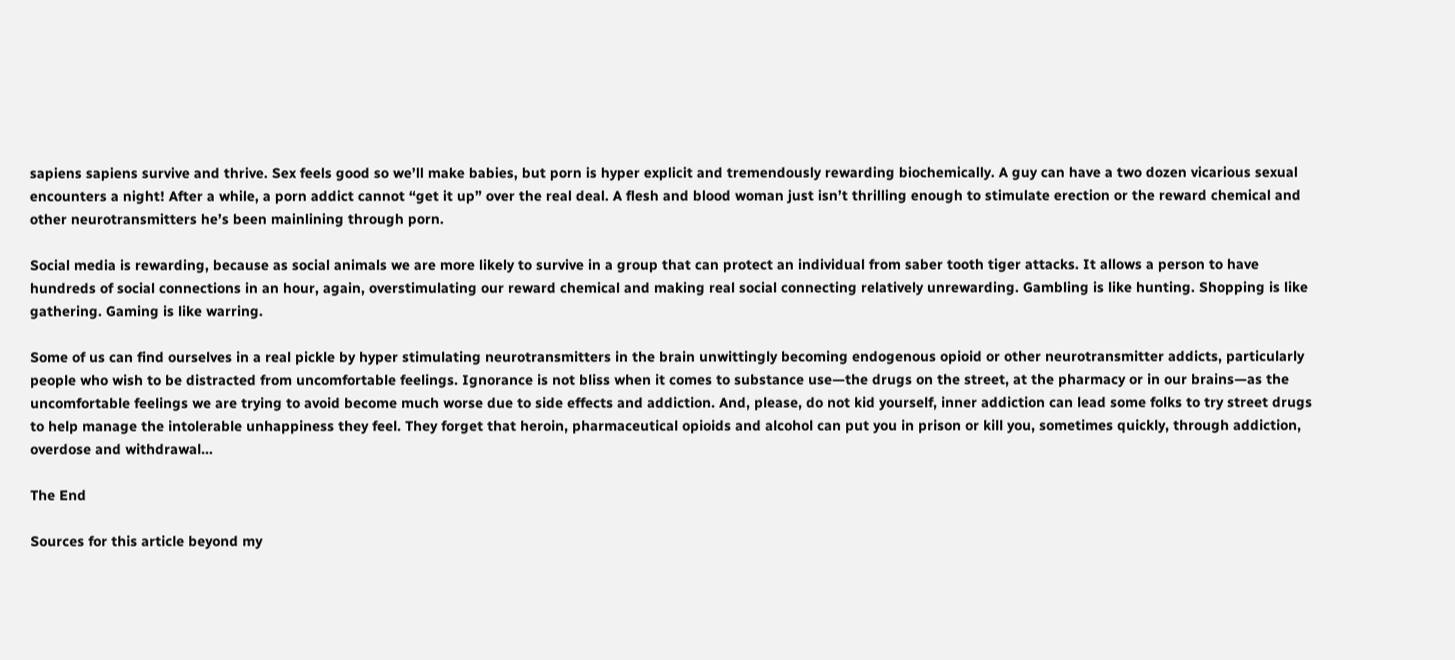sapiens sapiens survive and thrive. Sex feels good so we’ll make babies, but porn is hyper explicit and tremendously rewarding biochemically. A guy can have a two dozen vicarious sexual encounters a night! After a while, a porn addict cannot “get it up” over the real deal. A flesh and blood woman just isn’t thrilling enough to stimulate erection or the reward chemical and other neurotransmitters he’s been mainlining through porn.

Social media is rewarding, because as social animals we are more likely to survive in a group that can protect an individual from saber tooth tiger attacks. It allows a person to have hundreds of social connections in an hour, again, overstimulating our reward chemical and making real social connecting relatively unrewarding. Gambling is like hunting. Shopping is like gathering. Gaming is like warring.

Some of us can find ourselves in a real pickle by hyper stimulating neurotransmitters in the brain unwittingly becoming endogenous opioid or other neurotransmitter addicts, particularly people who wish to be distracted from uncomfortable feelings. Ignorance is not bliss when it comes to substance use—the drugs on the street, at the pharmacy or in our brains—as the uncomfortable feelings we are trying to avoid become much worse due to side effects and addiction. And, please, do not kid yourself, inner addiction can lead some folks to try street drugs to help manage the intolerable unhappiness they feel. They forget that heroin, pharmaceutical opioids and alcohol can put you in prison or kill you, sometimes quickly, through addiction, overdose and withdrawal…

The End

Sources for this article beyond my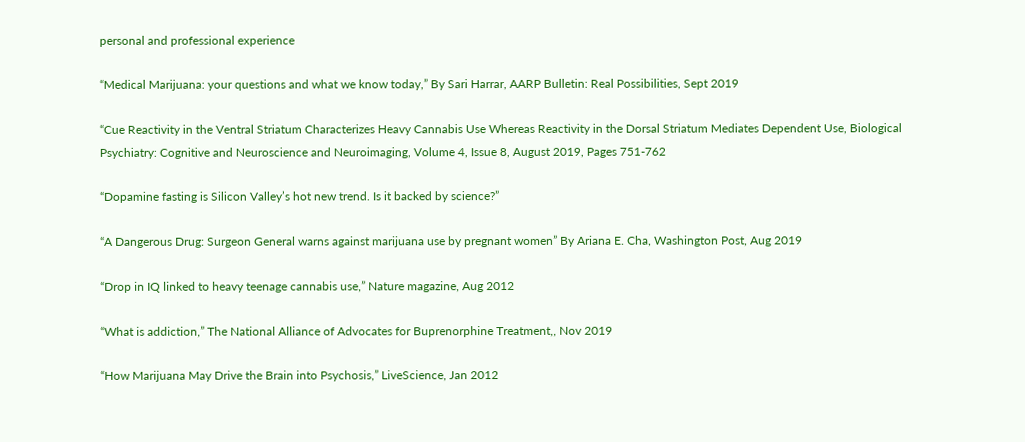personal and professional experience

“Medical Marijuana: your questions and what we know today,” By Sari Harrar, AARP Bulletin: Real Possibilities, Sept 2019

“Cue Reactivity in the Ventral Striatum Characterizes Heavy Cannabis Use Whereas Reactivity in the Dorsal Striatum Mediates Dependent Use, Biological Psychiatry: Cognitive and Neuroscience and Neuroimaging, Volume 4, Issue 8, August 2019, Pages 751-762

“Dopamine fasting is Silicon Valley’s hot new trend. Is it backed by science?”

“A Dangerous Drug: Surgeon General warns against marijuana use by pregnant women” By Ariana E. Cha, Washington Post, Aug 2019

“Drop in IQ linked to heavy teenage cannabis use,” Nature magazine, Aug 2012

“What is addiction,” The National Alliance of Advocates for Buprenorphine Treatment,, Nov 2019

“How Marijuana May Drive the Brain into Psychosis,” LiveScience, Jan 2012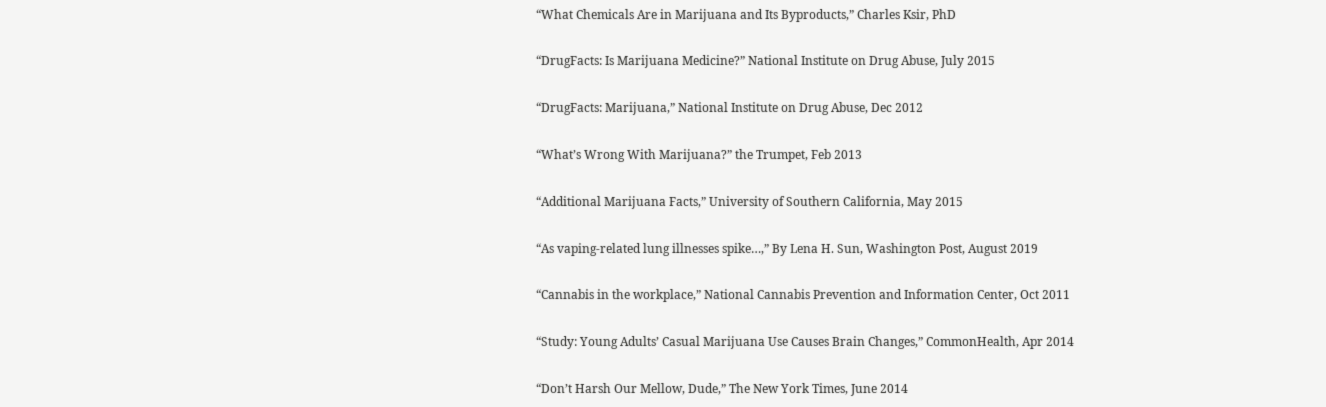“What Chemicals Are in Marijuana and Its Byproducts,” Charles Ksir, PhD

“DrugFacts: Is Marijuana Medicine?” National Institute on Drug Abuse, July 2015

“DrugFacts: Marijuana,” National Institute on Drug Abuse, Dec 2012

“What’s Wrong With Marijuana?” the Trumpet, Feb 2013

“Additional Marijuana Facts,” University of Southern California, May 2015

“As vaping-related lung illnesses spike…,” By Lena H. Sun, Washington Post, August 2019

“Cannabis in the workplace,” National Cannabis Prevention and Information Center, Oct 2011

“Study: Young Adults’ Casual Marijuana Use Causes Brain Changes,” CommonHealth, Apr 2014

“Don’t Harsh Our Mellow, Dude,” The New York Times, June 2014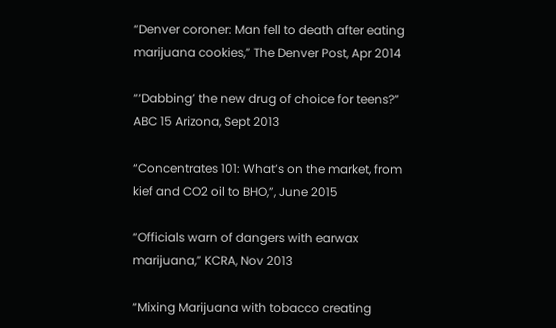“Denver coroner: Man fell to death after eating marijuana cookies,” The Denver Post, Apr 2014

“‘Dabbing’ the new drug of choice for teens?” ABC 15 Arizona, Sept 2013

“Concentrates 101: What’s on the market, from kief and CO2 oil to BHO,”, June 2015

“Officials warn of dangers with earwax marijuana,” KCRA, Nov 2013

“Mixing Marijuana with tobacco creating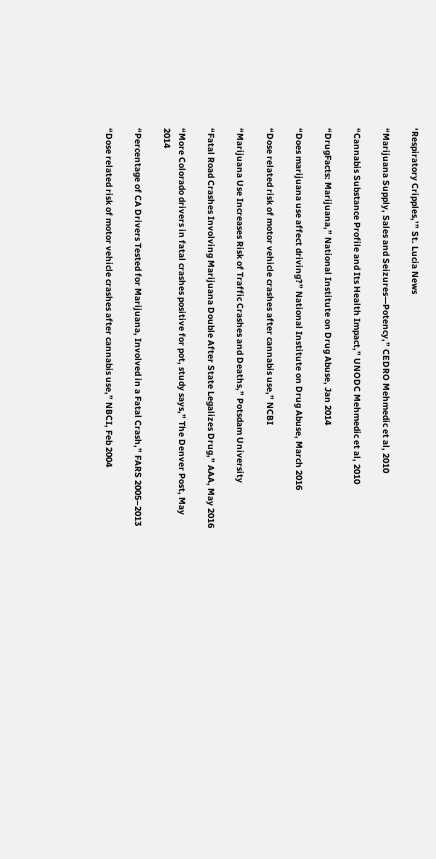‘Respiratory Cripples,’” St. Lucia News

“Marijuana Supply, Sales and Seizures—Potency,” CEDRO Mehmedic et al, 2010

“Cannabis Substance Profile and Its Health Impact,” UNODC Mehmedic et al, 2010

“DrugFacts: Marijuana,” National Institute on Drug Abuse, Jan 2014

“Does marijuana use affect driving?” National Institute on Drug Abuse, March 2016

“Dose related risk of motor vehicle crashes after cannabis use,” NCBI

“Marijuana Use Increases Risk of Traffic Crashes and Deaths,” Potsdam University

“Fatal Road Crashes Involving Marijuana Double After State Legalizes Drug,” AAA, May 2016

“More Colorado drivers in fatal crashes positive for pot, study says,” The Denver Post, May 2014

“Percentage of CA Drivers Tested for Marijuana, Involved in a Fatal Crash,” FARS 2005–2013

“Dose related risk of motor vehicle crashes after cannabis use,” NBCI, Feb 2004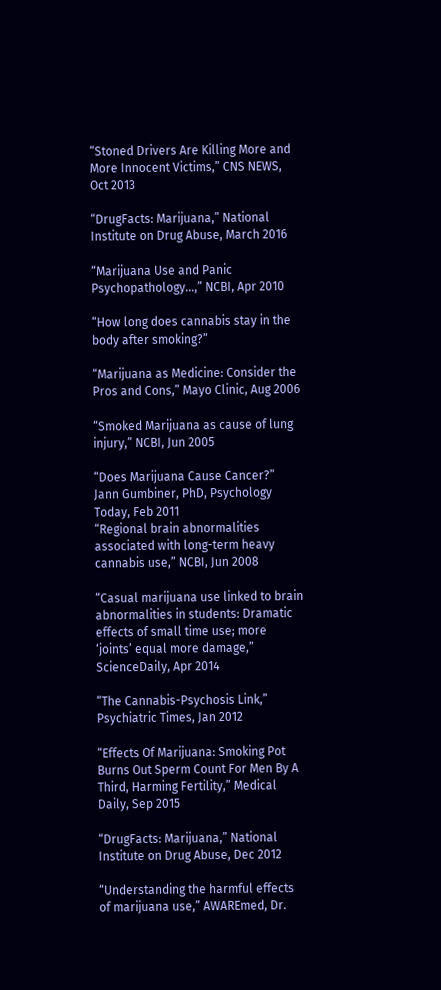“Stoned Drivers Are Killing More and More Innocent Victims,” CNS NEWS, Oct 2013

“DrugFacts: Marijuana,” National Institute on Drug Abuse, March 2016

“Marijuana Use and Panic Psychopathology…,” NCBI, Apr 2010

“How long does cannabis stay in the body after smoking?”

“Marijuana as Medicine: Consider the Pros and Cons,” Mayo Clinic, Aug 2006

“Smoked Marijuana as cause of lung injury,” NCBI, Jun 2005

“Does Marijuana Cause Cancer?” Jann Gumbiner, PhD, Psychology Today, Feb 2011
“Regional brain abnormalities associated with long-term heavy cannabis use,” NCBI, Jun 2008

“Casual marijuana use linked to brain abnormalities in students: Dramatic effects of small time use; more ‘joints’ equal more damage,” ScienceDaily, Apr 2014

“The Cannabis-Psychosis Link,” Psychiatric Times, Jan 2012

“Effects Of Marijuana: Smoking Pot Burns Out Sperm Count For Men By A Third, Harming Fertility,” Medical Daily, Sep 2015

“DrugFacts: Marijuana,” National Institute on Drug Abuse, Dec 2012

“Understanding the harmful effects of marijuana use,” AWAREmed, Dr.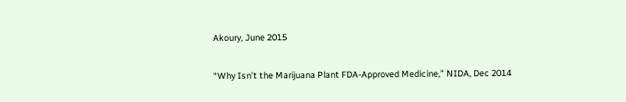Akoury, June 2015

“Why Isn’t the Marijuana Plant FDA-Approved Medicine,” NIDA, Dec 2014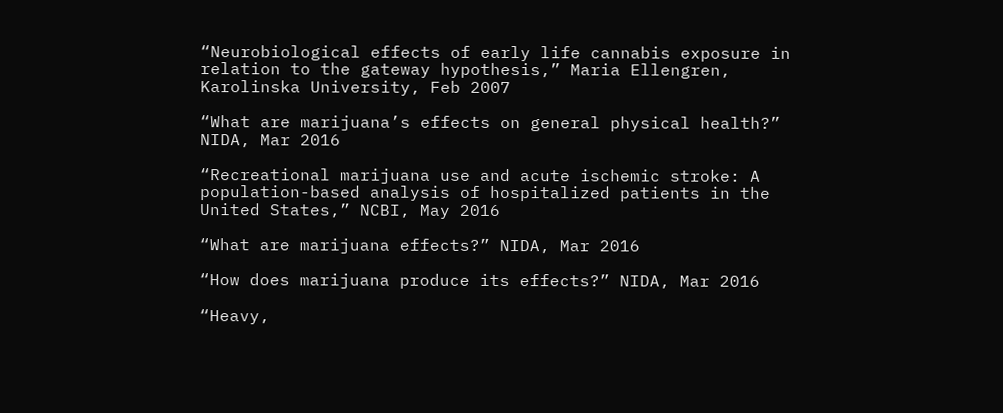“Neurobiological effects of early life cannabis exposure in relation to the gateway hypothesis,” Maria Ellengren, Karolinska University, Feb 2007

“What are marijuana’s effects on general physical health?” NIDA, Mar 2016

“Recreational marijuana use and acute ischemic stroke: A population-based analysis of hospitalized patients in the United States,” NCBI, May 2016

“What are marijuana effects?” NIDA, Mar 2016

“How does marijuana produce its effects?” NIDA, Mar 2016

“Heavy,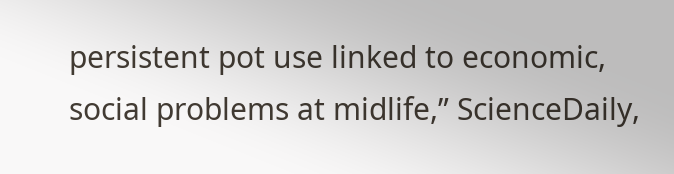persistent pot use linked to economic, social problems at midlife,” ScienceDaily,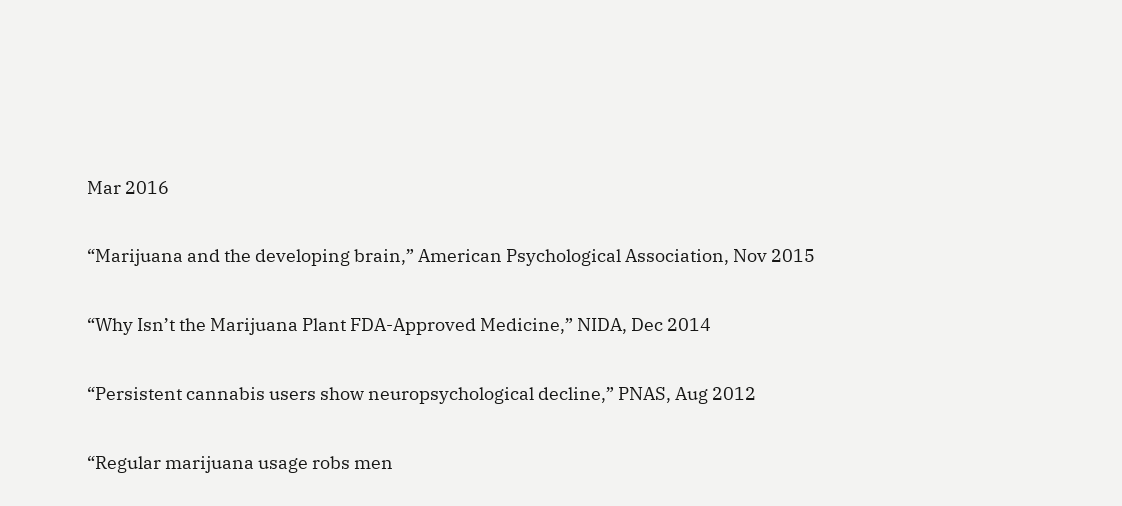Mar 2016

“Marijuana and the developing brain,” American Psychological Association, Nov 2015

“Why Isn’t the Marijuana Plant FDA-Approved Medicine,” NIDA, Dec 2014

“Persistent cannabis users show neuropsychological decline,” PNAS, Aug 2012

“Regular marijuana usage robs men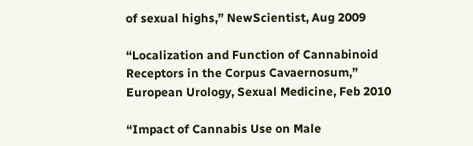of sexual highs,” NewScientist, Aug 2009

“Localization and Function of Cannabinoid Receptors in the Corpus Cavaernosum,” European Urology, Sexual Medicine, Feb 2010

“Impact of Cannabis Use on Male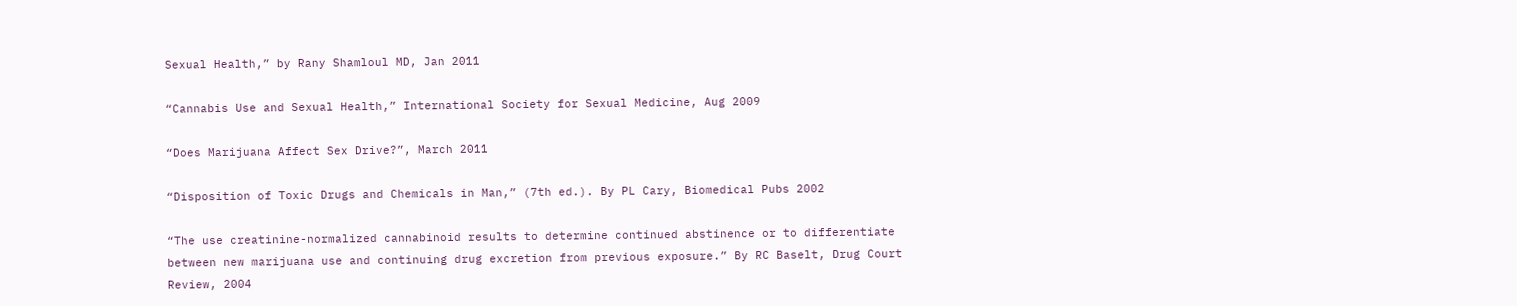Sexual Health,” by Rany Shamloul MD, Jan 2011

“Cannabis Use and Sexual Health,” International Society for Sexual Medicine, Aug 2009

“Does Marijuana Affect Sex Drive?”, March 2011

“Disposition of Toxic Drugs and Chemicals in Man,” (7th ed.). By PL Cary, Biomedical Pubs 2002

“The use creatinine-normalized cannabinoid results to determine continued abstinence or to differentiate between new marijuana use and continuing drug excretion from previous exposure.” By RC Baselt, Drug Court Review, 2004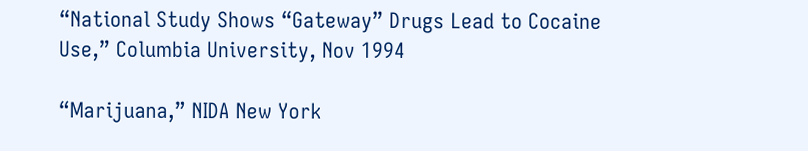“National Study Shows “Gateway” Drugs Lead to Cocaine Use,” Columbia University, Nov 1994

“Marijuana,” NIDA New York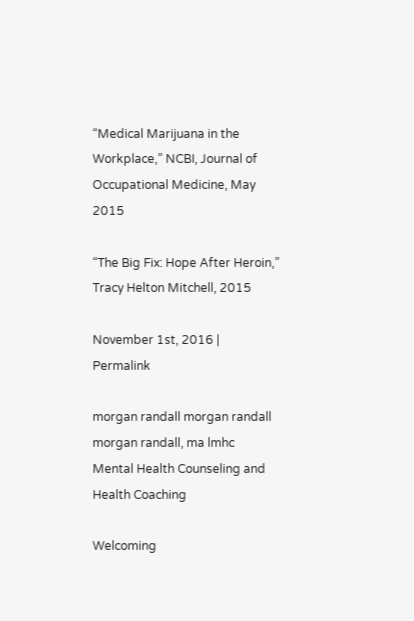“Medical Marijuana in the Workplace,” NCBI, Journal of Occupational Medicine, May 2015

“The Big Fix: Hope After Heroin,” Tracy Helton Mitchell, 2015

November 1st, 2016 | Permalink

morgan randall morgan randall
morgan randall, ma lmhc
Mental Health Counseling and
Health Coaching

Welcoming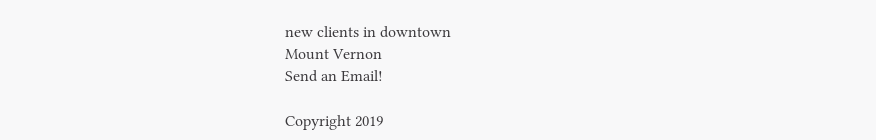new clients in downtown
Mount Vernon
Send an Email!

Copyright 2019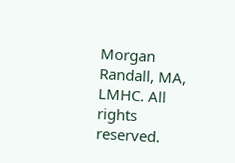Morgan Randall, MA, LMHC. All rights reserved.